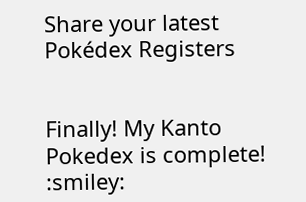Share your latest Pokédex Registers


Finally! My Kanto Pokedex is complete! :smiley: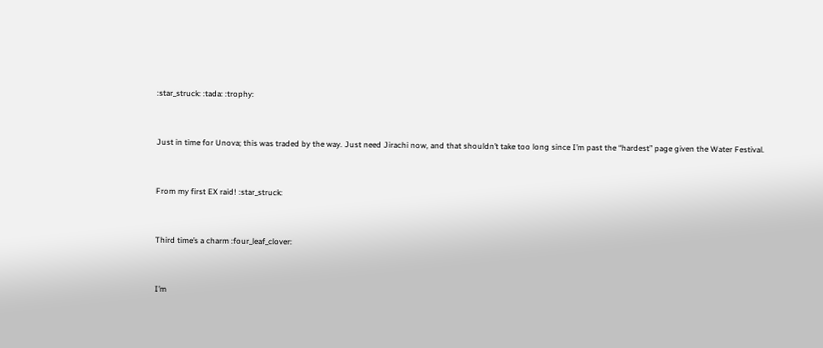:star_struck: :tada: :trophy:


Just in time for Unova; this was traded by the way. Just need Jirachi now, and that shouldn’t take too long since I’m past the “hardest” page given the Water Festival.


From my first EX raid! :star_struck:


Third time’s a charm :four_leaf_clover:


I’m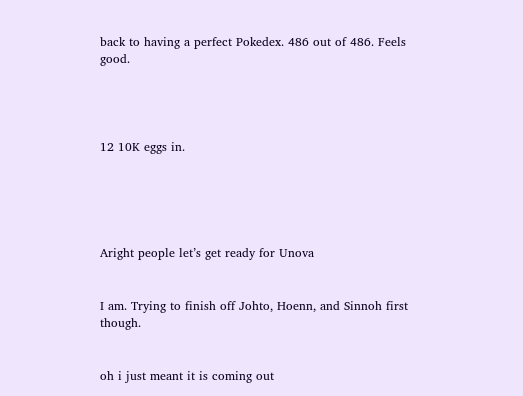back to having a perfect Pokedex. 486 out of 486. Feels good.




12 10K eggs in.





Aright people let’s get ready for Unova


I am. Trying to finish off Johto, Hoenn, and Sinnoh first though.


oh i just meant it is coming out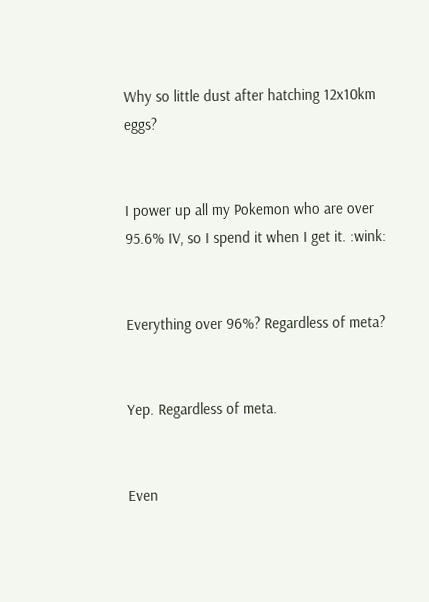Why so little dust after hatching 12x10km eggs?


I power up all my Pokemon who are over 95.6% IV, so I spend it when I get it. :wink:


Everything over 96%? Regardless of meta?


Yep. Regardless of meta.


Even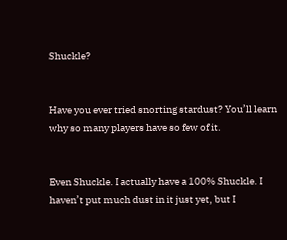Shuckle?


Have you ever tried snorting stardust? You’ll learn why so many players have so few of it.


Even Shuckle. I actually have a 100% Shuckle. I haven’t put much dust in it just yet, but I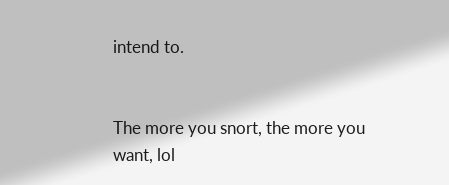intend to.


The more you snort, the more you want, lol